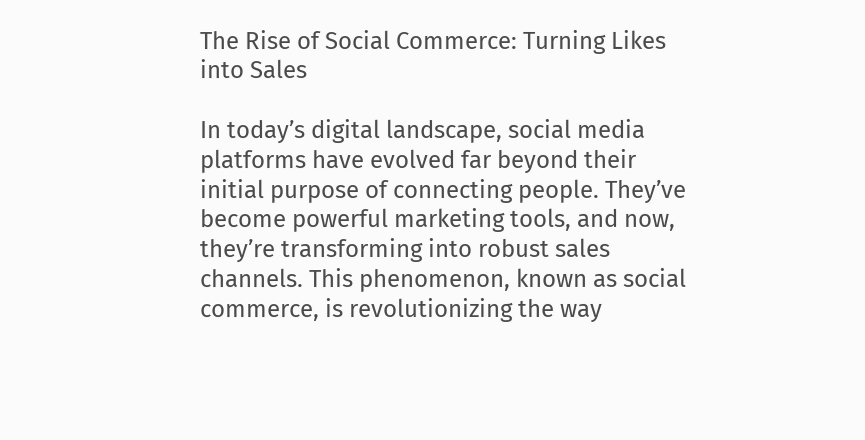The Rise of Social Commerce: Turning Likes into Sales

In today’s digital landscape, social media platforms have evolved far beyond their initial purpose of connecting people. They’ve become powerful marketing tools, and now, they’re transforming into robust sales channels. This phenomenon, known as social commerce, is revolutionizing the way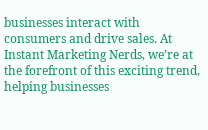businesses interact with consumers and drive sales. At Instant Marketing Nerds, we’re at the forefront of this exciting trend, helping businesses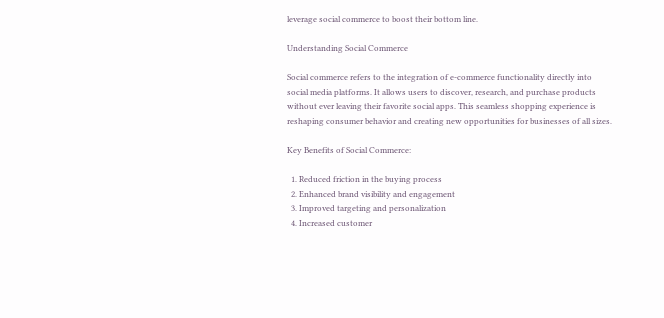leverage social commerce to boost their bottom line.

Understanding Social Commerce

Social commerce refers to the integration of e-commerce functionality directly into social media platforms. It allows users to discover, research, and purchase products without ever leaving their favorite social apps. This seamless shopping experience is reshaping consumer behavior and creating new opportunities for businesses of all sizes.

Key Benefits of Social Commerce:

  1. Reduced friction in the buying process
  2. Enhanced brand visibility and engagement
  3. Improved targeting and personalization
  4. Increased customer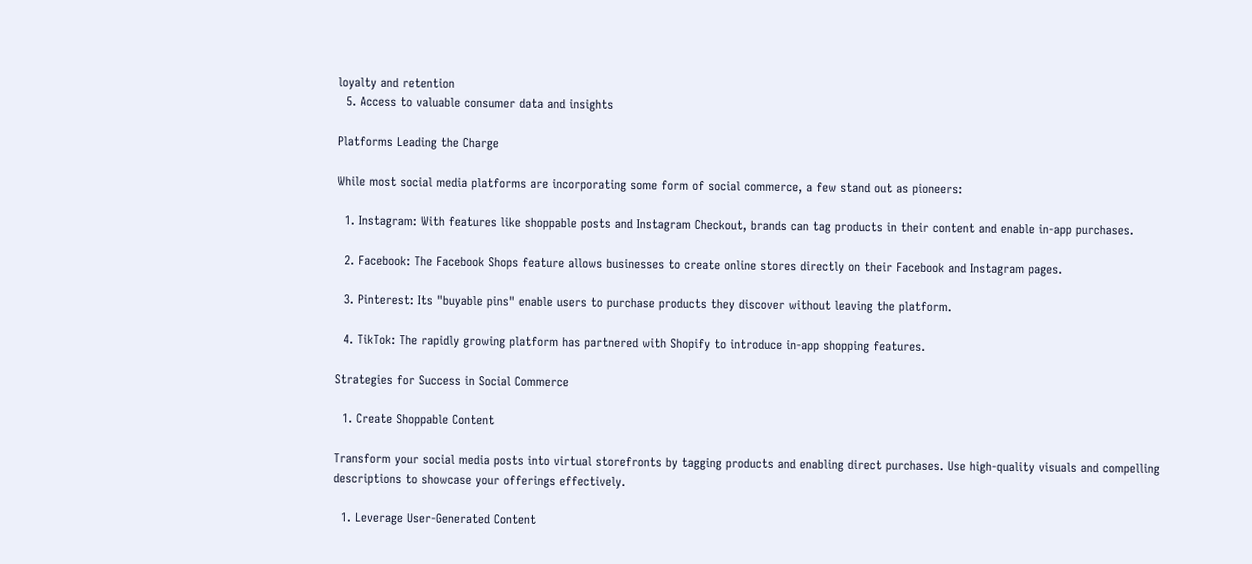loyalty and retention
  5. Access to valuable consumer data and insights

Platforms Leading the Charge

While most social media platforms are incorporating some form of social commerce, a few stand out as pioneers:

  1. Instagram: With features like shoppable posts and Instagram Checkout, brands can tag products in their content and enable in-app purchases.

  2. Facebook: The Facebook Shops feature allows businesses to create online stores directly on their Facebook and Instagram pages.

  3. Pinterest: Its "buyable pins" enable users to purchase products they discover without leaving the platform.

  4. TikTok: The rapidly growing platform has partnered with Shopify to introduce in-app shopping features.

Strategies for Success in Social Commerce

  1. Create Shoppable Content

Transform your social media posts into virtual storefronts by tagging products and enabling direct purchases. Use high-quality visuals and compelling descriptions to showcase your offerings effectively.

  1. Leverage User-Generated Content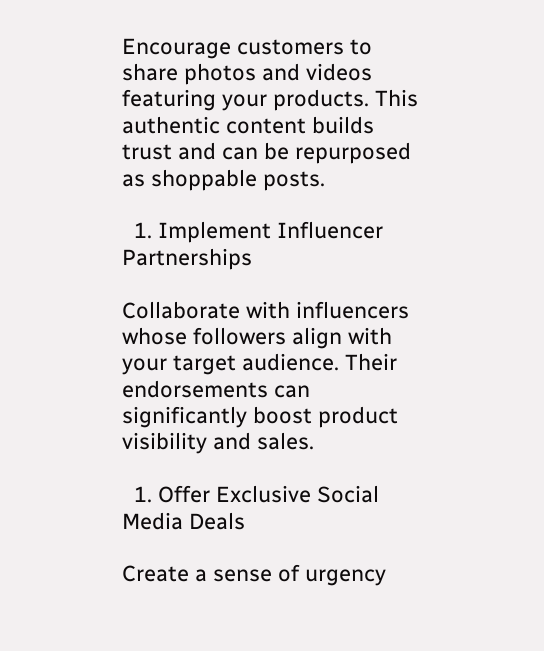Encourage customers to share photos and videos featuring your products. This authentic content builds trust and can be repurposed as shoppable posts.

  1. Implement Influencer Partnerships

Collaborate with influencers whose followers align with your target audience. Their endorsements can significantly boost product visibility and sales.

  1. Offer Exclusive Social Media Deals

Create a sense of urgency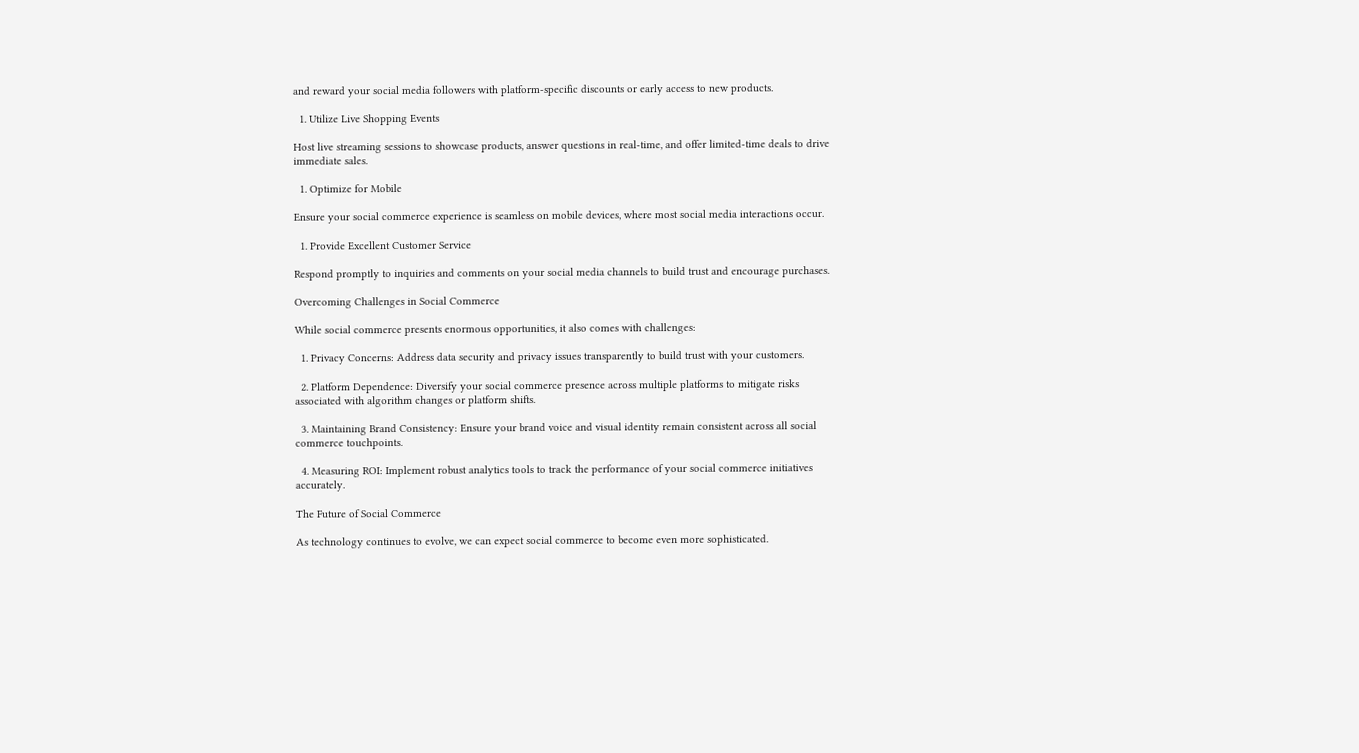and reward your social media followers with platform-specific discounts or early access to new products.

  1. Utilize Live Shopping Events

Host live streaming sessions to showcase products, answer questions in real-time, and offer limited-time deals to drive immediate sales.

  1. Optimize for Mobile

Ensure your social commerce experience is seamless on mobile devices, where most social media interactions occur.

  1. Provide Excellent Customer Service

Respond promptly to inquiries and comments on your social media channels to build trust and encourage purchases.

Overcoming Challenges in Social Commerce

While social commerce presents enormous opportunities, it also comes with challenges:

  1. Privacy Concerns: Address data security and privacy issues transparently to build trust with your customers.

  2. Platform Dependence: Diversify your social commerce presence across multiple platforms to mitigate risks associated with algorithm changes or platform shifts.

  3. Maintaining Brand Consistency: Ensure your brand voice and visual identity remain consistent across all social commerce touchpoints.

  4. Measuring ROI: Implement robust analytics tools to track the performance of your social commerce initiatives accurately.

The Future of Social Commerce

As technology continues to evolve, we can expect social commerce to become even more sophisticated.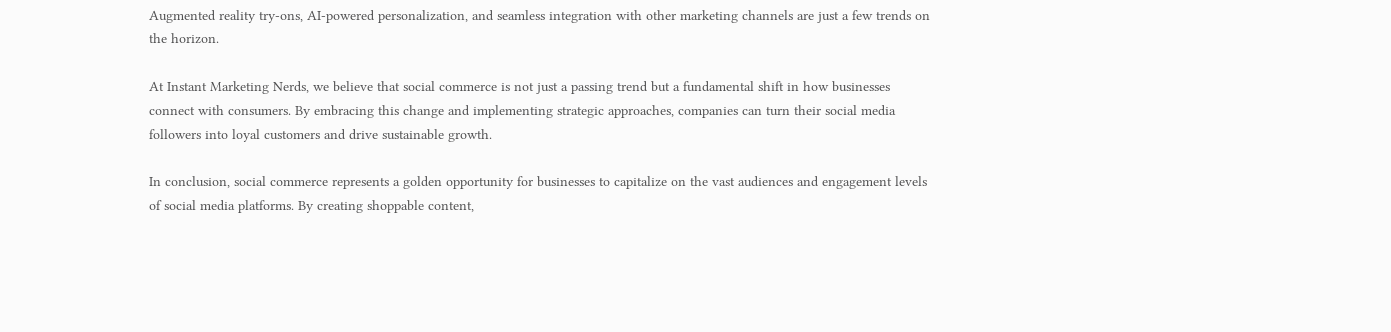Augmented reality try-ons, AI-powered personalization, and seamless integration with other marketing channels are just a few trends on the horizon.

At Instant Marketing Nerds, we believe that social commerce is not just a passing trend but a fundamental shift in how businesses connect with consumers. By embracing this change and implementing strategic approaches, companies can turn their social media followers into loyal customers and drive sustainable growth.

In conclusion, social commerce represents a golden opportunity for businesses to capitalize on the vast audiences and engagement levels of social media platforms. By creating shoppable content,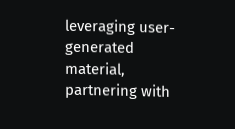leveraging user-generated material, partnering with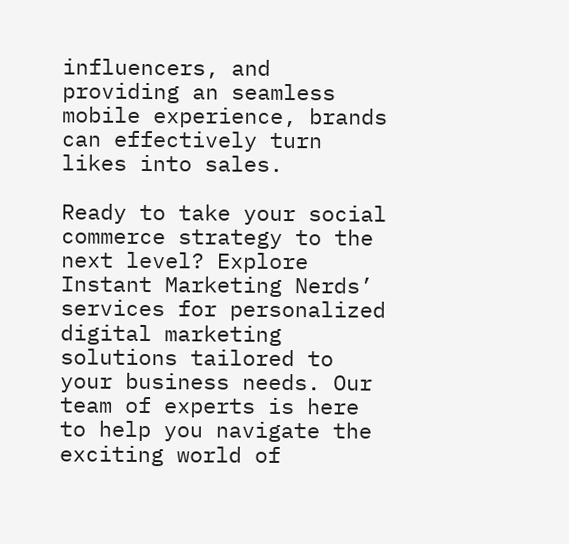influencers, and providing an seamless mobile experience, brands can effectively turn likes into sales.

Ready to take your social commerce strategy to the next level? Explore Instant Marketing Nerds’ services for personalized digital marketing solutions tailored to your business needs. Our team of experts is here to help you navigate the exciting world of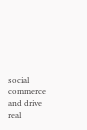social commerce and drive real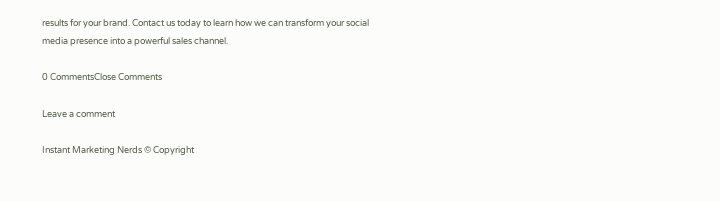results for your brand. Contact us today to learn how we can transform your social media presence into a powerful sales channel.

0 CommentsClose Comments

Leave a comment

Instant Marketing Nerds © Copyright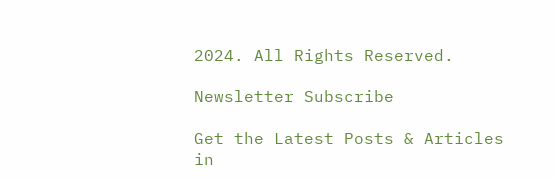2024. All Rights Reserved.

Newsletter Subscribe

Get the Latest Posts & Articles in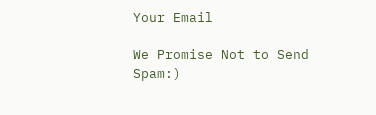Your Email

We Promise Not to Send Spam:)